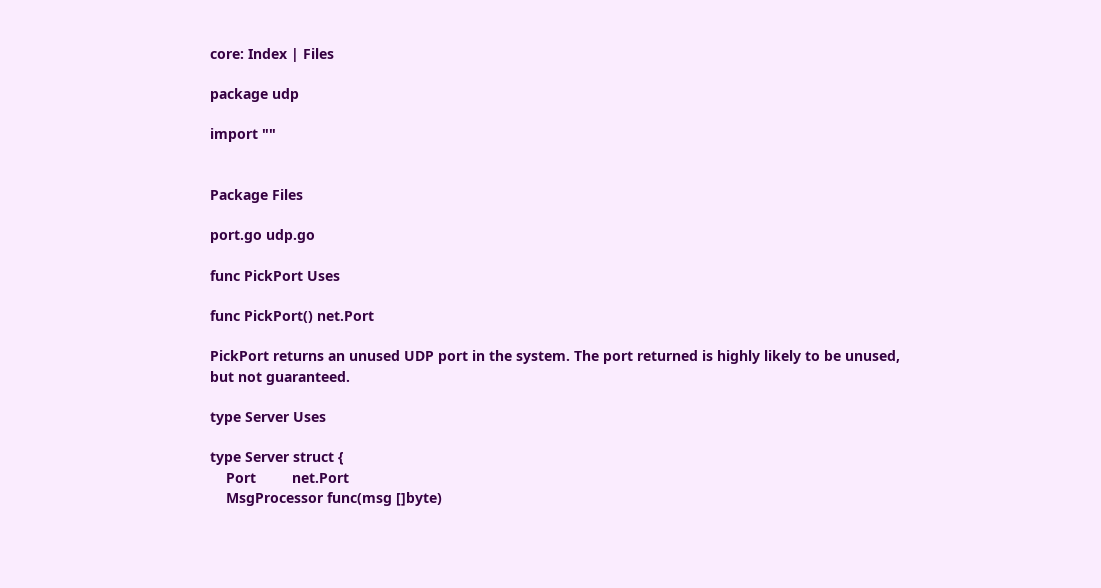core: Index | Files

package udp

import ""


Package Files

port.go udp.go

func PickPort Uses

func PickPort() net.Port

PickPort returns an unused UDP port in the system. The port returned is highly likely to be unused, but not guaranteed.

type Server Uses

type Server struct {
    Port         net.Port
    MsgProcessor func(msg []byte)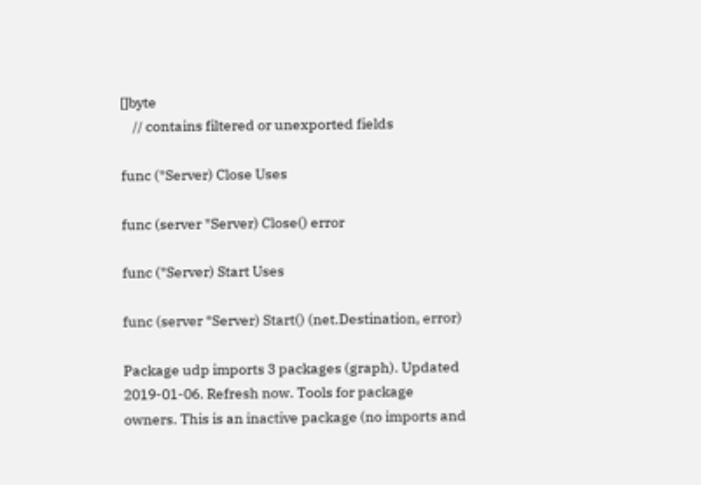[]byte
    // contains filtered or unexported fields

func (*Server) Close Uses

func (server *Server) Close() error

func (*Server) Start Uses

func (server *Server) Start() (net.Destination, error)

Package udp imports 3 packages (graph). Updated 2019-01-06. Refresh now. Tools for package owners. This is an inactive package (no imports and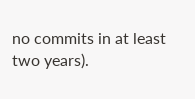no commits in at least two years).